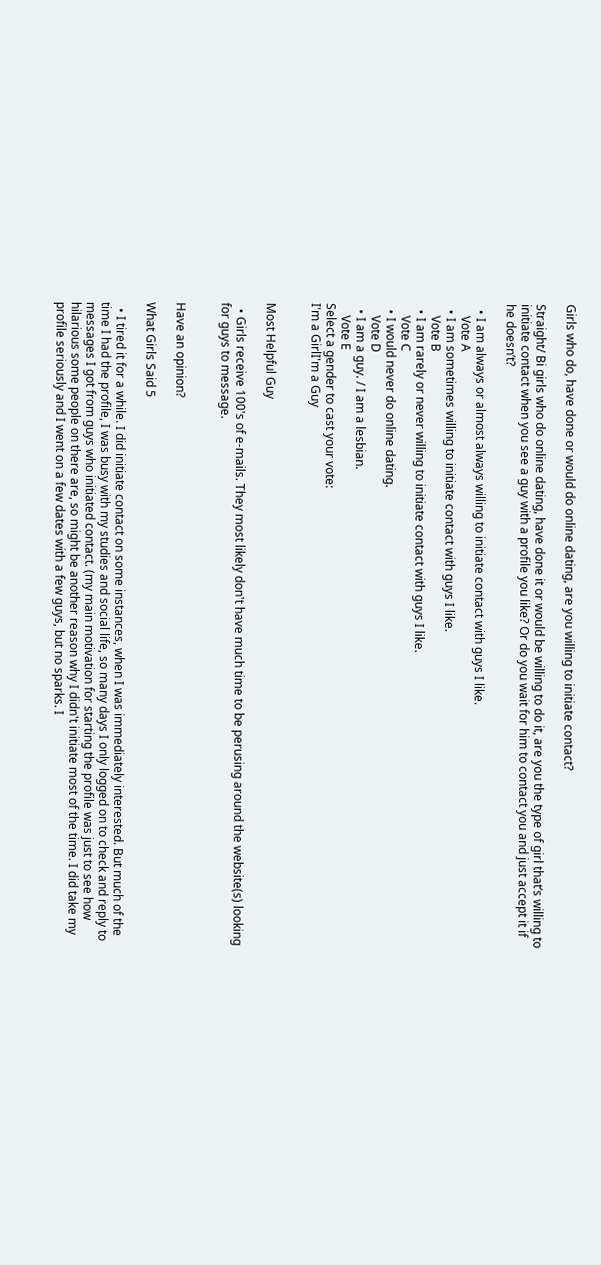Girls who do, have done or would do online dating, are you willing to initiate contact?

Straight/ Bi girls who do online dating, have done it or would be willing to do it, are you the type of girl that’s willing to initiate contact when you see a guy with a profile you like? Or do you wait for him to contact you and just accept it if he doesn’t?

  • I am always or almost always willing to initiate contact with guys I like.
    Vote A
  • I am sometimes willing to initiate contact with guys I like.
    Vote B
  • I am rarely or never willing to initiate contact with guys I like.
    Vote C
  • I would never do online dating.
    Vote D
  • I am a guy. / I am a lesbian.
    Vote E
Select a gender to cast your vote:
I'm a GirlI'm a Guy


Most Helpful Guy

  • Girls receive 100's of e-mails. They most likely don't have much time to be perusing around the website(s) looking for guys to message.


Have an opinion?

What Girls Said 5

  • I tired it for a while. I did initiate contact on some instances, when I was immediately interested. But much of the time I had the profile, I was busy with my studies and social life, so many days I only logged on to check and reply to messages I got from guys who initiated contact. (my main motivation for starting the profile was just to see how hilarious some people on there are, so might be another reason why I didn't initiate most of the time. I did take my profile seriously and I went on a few dates with a few guys, but no sparks. I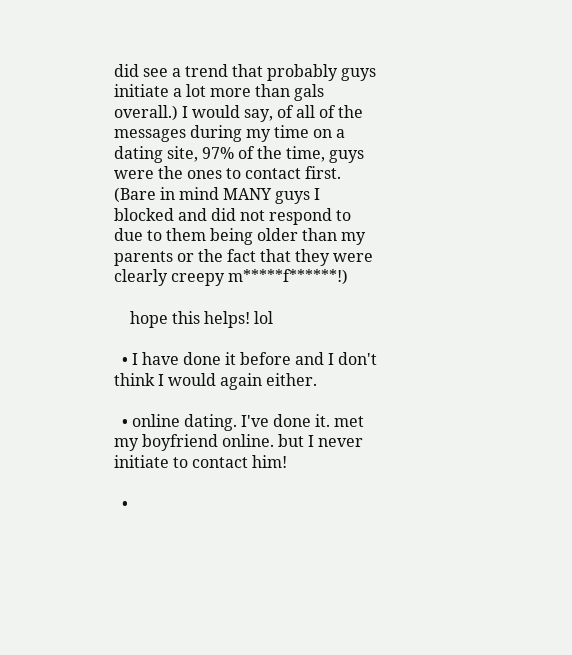did see a trend that probably guys initiate a lot more than gals overall.) I would say, of all of the messages during my time on a dating site, 97% of the time, guys were the ones to contact first. (Bare in mind MANY guys I blocked and did not respond to due to them being older than my parents or the fact that they were clearly creepy m*****f******!)

    hope this helps! lol

  • I have done it before and I don't think I would again either.

  • online dating. I've done it. met my boyfriend online. but I never initiate to contact him!

  •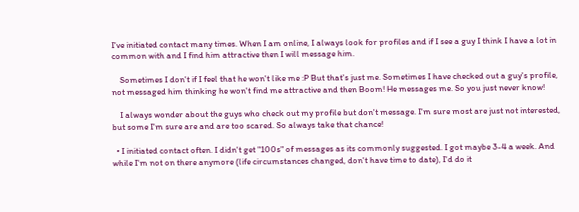I've initiated contact many times. When I am online, I always look for profiles and if I see a guy I think I have a lot in common with and I find him attractive then I will message him.

    Sometimes I don't if I feel that he won't like me :P But that's just me. Sometimes I have checked out a guy's profile, not messaged him thinking he won't find me attractive and then Boom! He messages me. So you just never know!

    I always wonder about the guys who check out my profile but don't message. I'm sure most are just not interested, but some I'm sure are and are too scared. So always take that chance!

  • I initiated contact often. I didn't get "100s" of messages as its commonly suggested. I got maybe 3-4 a week. And while I'm not on there anymore (life circumstances changed, don't have time to date), I'd do it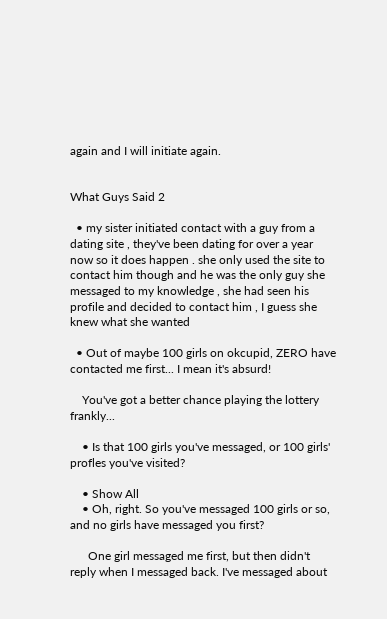again and I will initiate again.


What Guys Said 2

  • my sister initiated contact with a guy from a dating site , they've been dating for over a year now so it does happen . she only used the site to contact him though and he was the only guy she messaged to my knowledge , she had seen his profile and decided to contact him , I guess she knew what she wanted

  • Out of maybe 100 girls on okcupid, ZERO have contacted me first... I mean it's absurd!

    You've got a better chance playing the lottery frankly...

    • Is that 100 girls you've messaged, or 100 girls' profles you've visited?

    • Show All
    • Oh, right. So you've messaged 100 girls or so, and no girls have messaged you first?

      One girl messaged me first, but then didn't reply when I messaged back. I've messaged about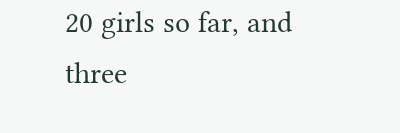20 girls so far, and three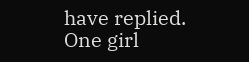have replied. One girl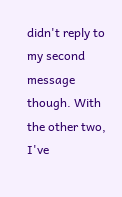didn't reply to my second message though. With the other two, I've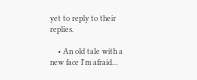yet to reply to their replies.

    • An old tale with a new face I'm afraid...